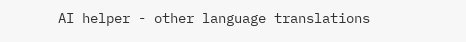AI helper - other language translations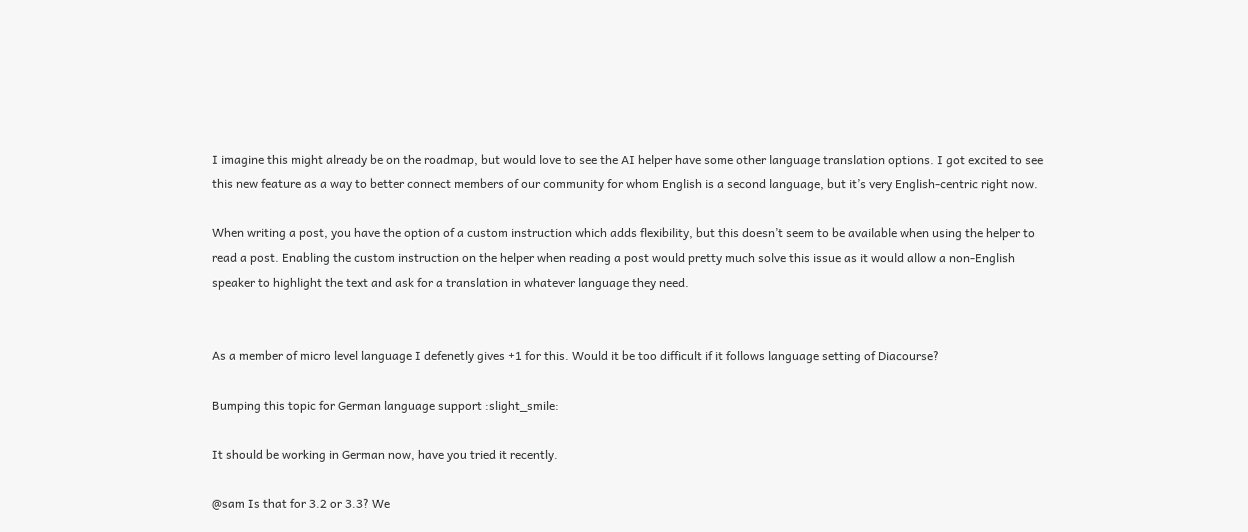I imagine this might already be on the roadmap, but would love to see the AI helper have some other language translation options. I got excited to see this new feature as a way to better connect members of our community for whom English is a second language, but it’s very English-centric right now.

When writing a post, you have the option of a custom instruction which adds flexibility, but this doesn’t seem to be available when using the helper to read a post. Enabling the custom instruction on the helper when reading a post would pretty much solve this issue as it would allow a non-English speaker to highlight the text and ask for a translation in whatever language they need.


As a member of micro level language I defenetly gives +1 for this. Would it be too difficult if it follows language setting of Diacourse?

Bumping this topic for German language support :slight_smile:

It should be working in German now, have you tried it recently.

@sam Is that for 3.2 or 3.3? We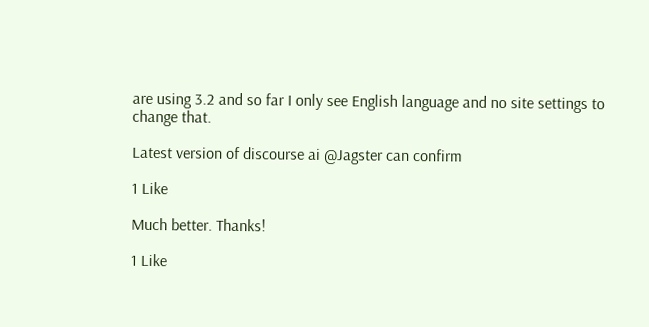are using 3.2 and so far I only see English language and no site settings to change that.

Latest version of discourse ai @Jagster can confirm

1 Like

Much better. Thanks!

1 Like